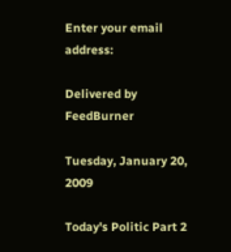Enter your email address:

Delivered by FeedBurner

Tuesday, January 20, 2009

Today's Politic Part 2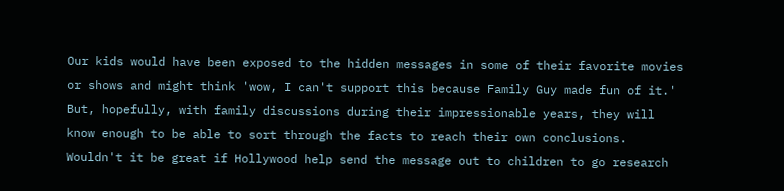Our kids would have been exposed to the hidden messages in some of their favorite movies or shows and might think 'wow, I can't support this because Family Guy made fun of it.' But, hopefully, with family discussions during their impressionable years, they will know enough to be able to sort through the facts to reach their own conclusions. Wouldn't it be great if Hollywood help send the message out to children to go research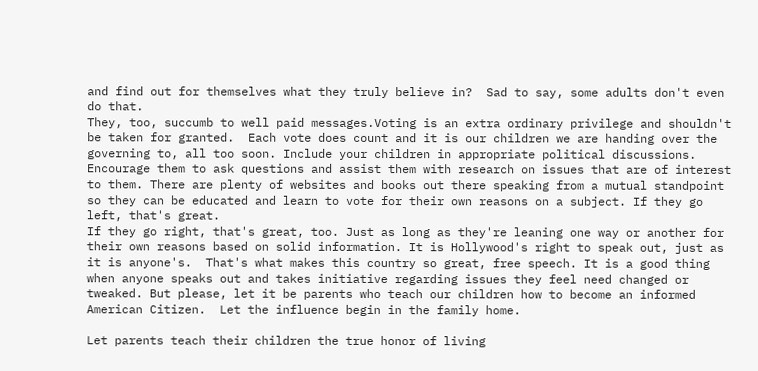and find out for themselves what they truly believe in?  Sad to say, some adults don't even do that.
They, too, succumb to well paid messages.Voting is an extra ordinary privilege and shouldn't be taken for granted.  Each vote does count and it is our children we are handing over the governing to, all too soon. Include your children in appropriate political discussions.  Encourage them to ask questions and assist them with research on issues that are of interest to them. There are plenty of websites and books out there speaking from a mutual standpoint so they can be educated and learn to vote for their own reasons on a subject. If they go left, that's great.
If they go right, that's great, too. Just as long as they're leaning one way or another for their own reasons based on solid information. It is Hollywood's right to speak out, just as it is anyone's.  That's what makes this country so great, free speech. It is a good thing when anyone speaks out and takes initiative regarding issues they feel need changed or tweaked. But please, let it be parents who teach our children how to become an informed American Citizen.  Let the influence begin in the family home.

Let parents teach their children the true honor of living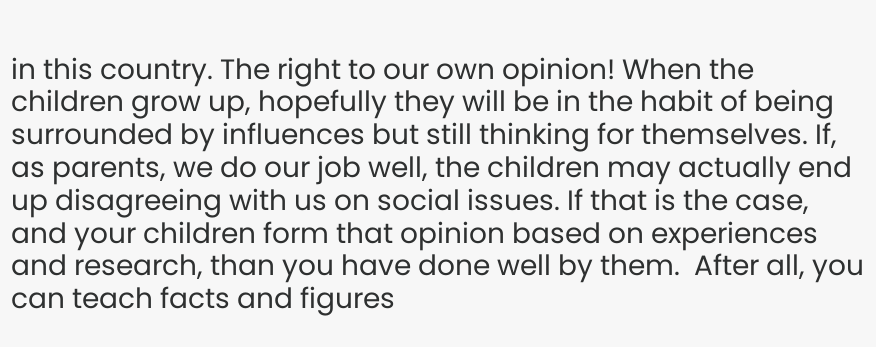in this country. The right to our own opinion! When the children grow up, hopefully they will be in the habit of being surrounded by influences but still thinking for themselves. If, as parents, we do our job well, the children may actually end up disagreeing with us on social issues. If that is the case, and your children form that opinion based on experiences and research, than you have done well by them.  After all, you can teach facts and figures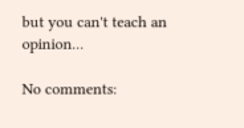but you can't teach an opinion...

No comments: